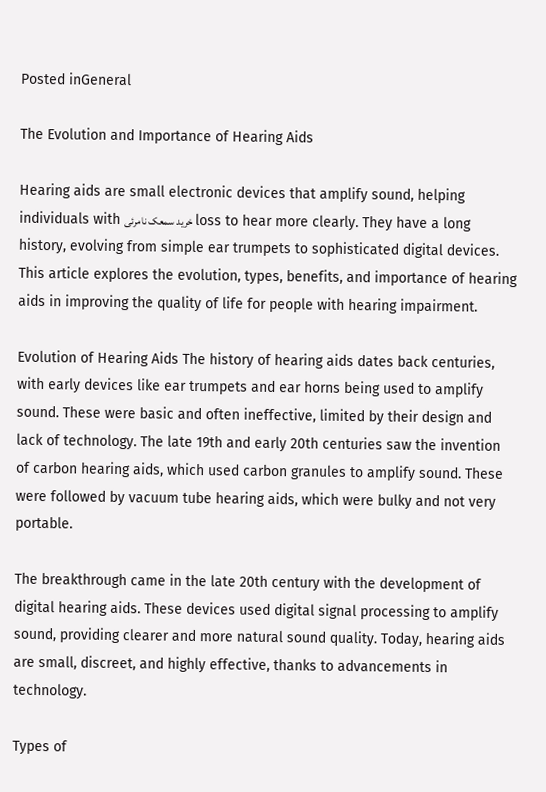Posted inGeneral

The Evolution and Importance of Hearing Aids

Hearing aids are small electronic devices that amplify sound, helping individuals with خرید سمعک نامرئی loss to hear more clearly. They have a long history, evolving from simple ear trumpets to sophisticated digital devices. This article explores the evolution, types, benefits, and importance of hearing aids in improving the quality of life for people with hearing impairment.

Evolution of Hearing Aids The history of hearing aids dates back centuries, with early devices like ear trumpets and ear horns being used to amplify sound. These were basic and often ineffective, limited by their design and lack of technology. The late 19th and early 20th centuries saw the invention of carbon hearing aids, which used carbon granules to amplify sound. These were followed by vacuum tube hearing aids, which were bulky and not very portable.

The breakthrough came in the late 20th century with the development of digital hearing aids. These devices used digital signal processing to amplify sound, providing clearer and more natural sound quality. Today, hearing aids are small, discreet, and highly effective, thanks to advancements in technology.

Types of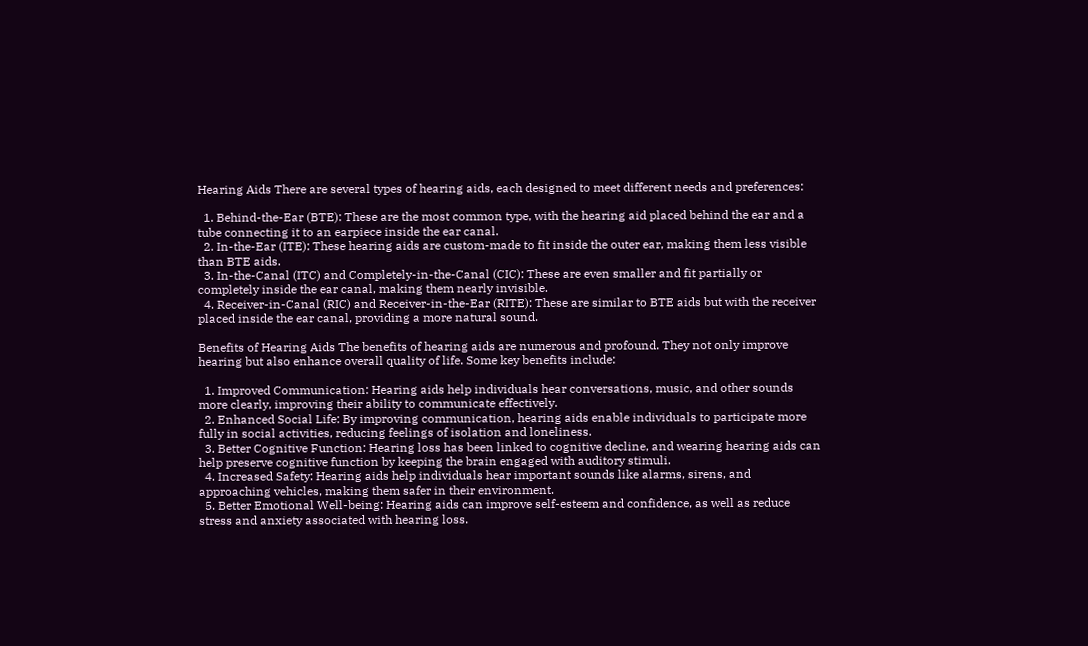Hearing Aids There are several types of hearing aids, each designed to meet different needs and preferences:

  1. Behind-the-Ear (BTE): These are the most common type, with the hearing aid placed behind the ear and a tube connecting it to an earpiece inside the ear canal.
  2. In-the-Ear (ITE): These hearing aids are custom-made to fit inside the outer ear, making them less visible than BTE aids.
  3. In-the-Canal (ITC) and Completely-in-the-Canal (CIC): These are even smaller and fit partially or completely inside the ear canal, making them nearly invisible.
  4. Receiver-in-Canal (RIC) and Receiver-in-the-Ear (RITE): These are similar to BTE aids but with the receiver placed inside the ear canal, providing a more natural sound.

Benefits of Hearing Aids The benefits of hearing aids are numerous and profound. They not only improve hearing but also enhance overall quality of life. Some key benefits include:

  1. Improved Communication: Hearing aids help individuals hear conversations, music, and other sounds more clearly, improving their ability to communicate effectively.
  2. Enhanced Social Life: By improving communication, hearing aids enable individuals to participate more fully in social activities, reducing feelings of isolation and loneliness.
  3. Better Cognitive Function: Hearing loss has been linked to cognitive decline, and wearing hearing aids can help preserve cognitive function by keeping the brain engaged with auditory stimuli.
  4. Increased Safety: Hearing aids help individuals hear important sounds like alarms, sirens, and approaching vehicles, making them safer in their environment.
  5. Better Emotional Well-being: Hearing aids can improve self-esteem and confidence, as well as reduce stress and anxiety associated with hearing loss.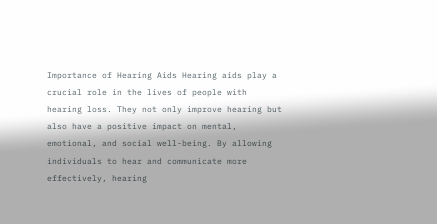Importance of Hearing Aids Hearing aids play a crucial role in the lives of people with hearing loss. They not only improve hearing but also have a positive impact on mental, emotional, and social well-being. By allowing individuals to hear and communicate more effectively, hearing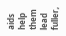aids help them lead fuller,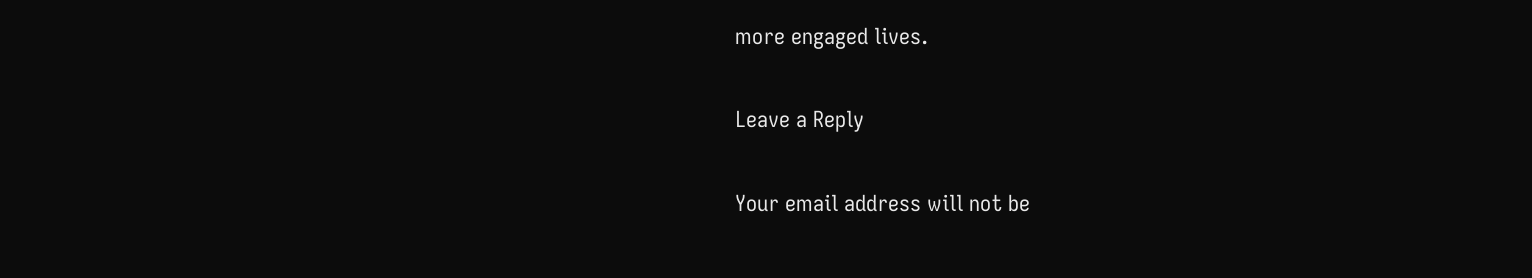more engaged lives.

Leave a Reply

Your email address will not be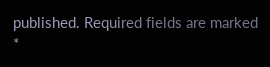published. Required fields are marked *